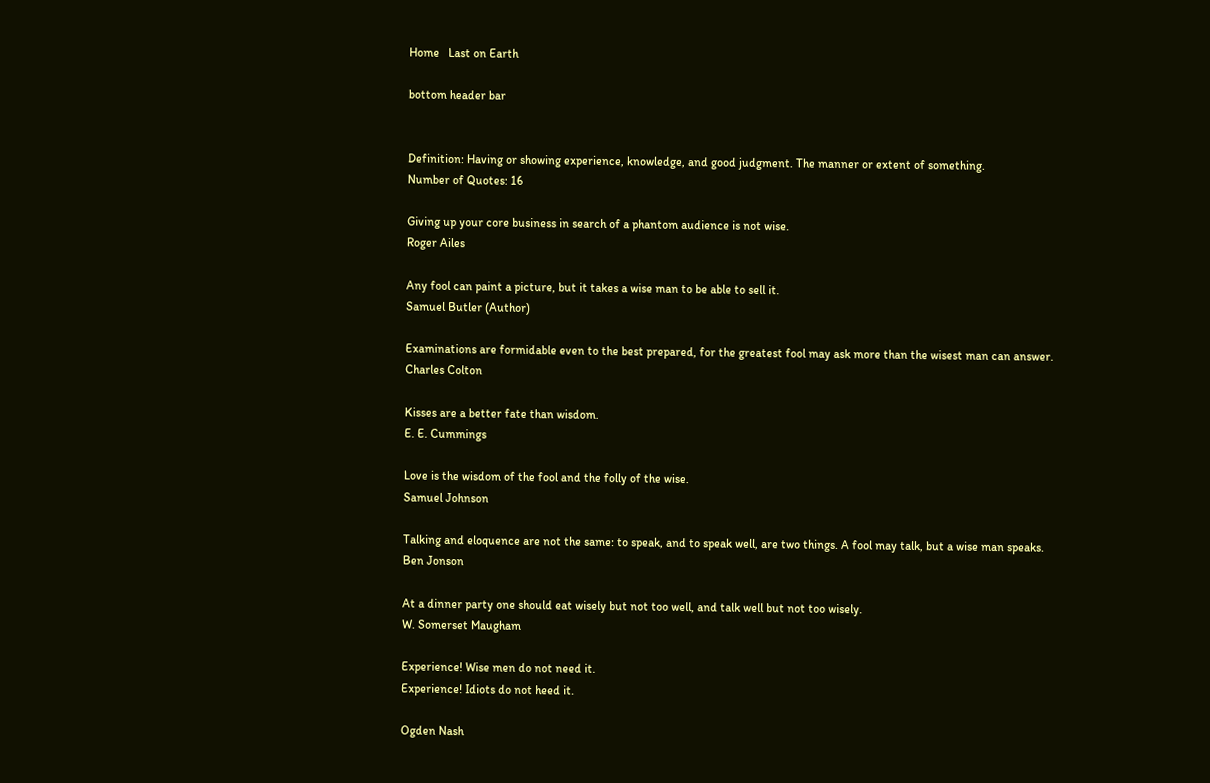Home   Last on Earth

bottom header bar


Definition: Having or showing experience, knowledge, and good judgment. The manner or extent of something.
Number of Quotes: 16

Giving up your core business in search of a phantom audience is not wise.
Roger Ailes

Any fool can paint a picture, but it takes a wise man to be able to sell it.
Samuel Butler (Author)

Examinations are formidable even to the best prepared, for the greatest fool may ask more than the wisest man can answer.
Charles Colton

Kisses are a better fate than wisdom.
E. E. Cummings

Love is the wisdom of the fool and the folly of the wise.
Samuel Johnson

Talking and eloquence are not the same: to speak, and to speak well, are two things. A fool may talk, but a wise man speaks.
Ben Jonson

At a dinner party one should eat wisely but not too well, and talk well but not too wisely.
W. Somerset Maugham

Experience! Wise men do not need it.
Experience! Idiots do not heed it.

Ogden Nash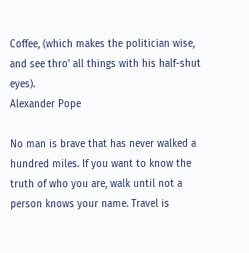Coffee, (which makes the politician wise, and see thro' all things with his half-shut eyes).
Alexander Pope

No man is brave that has never walked a hundred miles. If you want to know the truth of who you are, walk until not a person knows your name. Travel is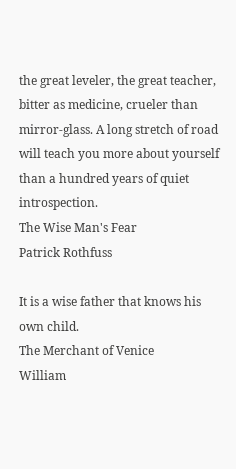the great leveler, the great teacher, bitter as medicine, crueler than mirror-glass. A long stretch of road will teach you more about yourself than a hundred years of quiet introspection.
The Wise Man's Fear
Patrick Rothfuss

It is a wise father that knows his own child.
The Merchant of Venice
William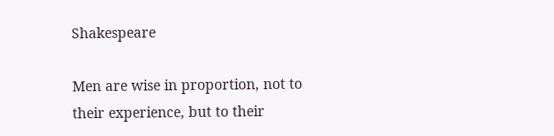Shakespeare

Men are wise in proportion, not to their experience, but to their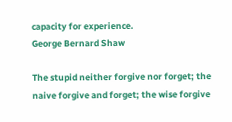capacity for experience.
George Bernard Shaw

The stupid neither forgive nor forget; the naive forgive and forget; the wise forgive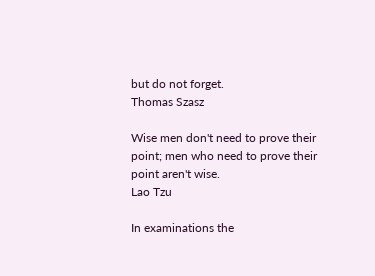but do not forget.
Thomas Szasz

Wise men don't need to prove their point; men who need to prove their point aren't wise.
Lao Tzu

In examinations the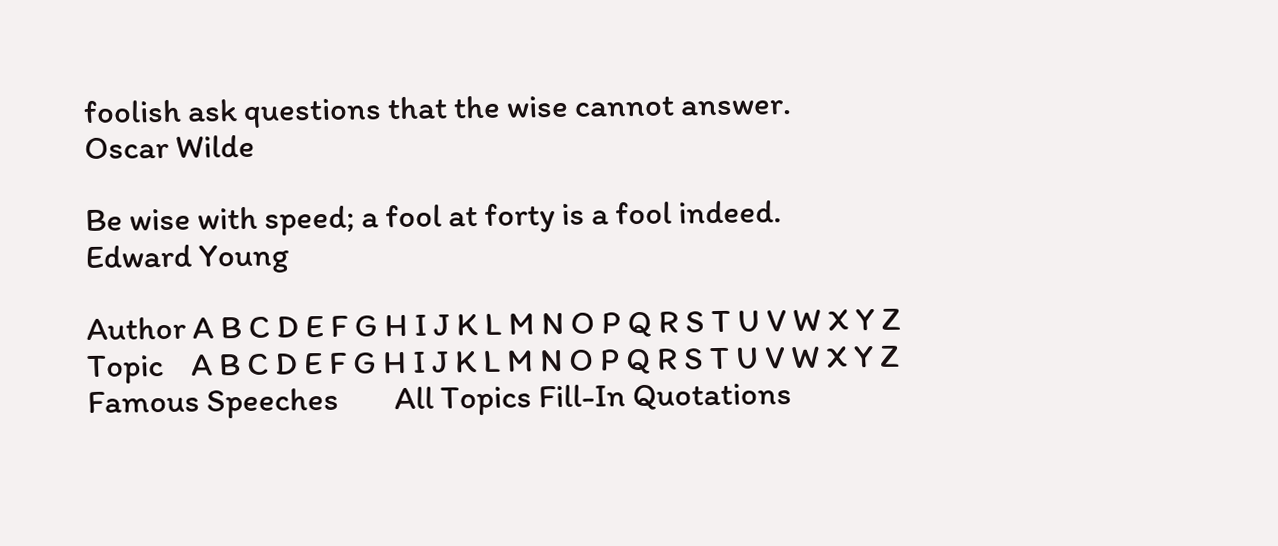foolish ask questions that the wise cannot answer.
Oscar Wilde

Be wise with speed; a fool at forty is a fool indeed.
Edward Young

Author A B C D E F G H I J K L M N O P Q R S T U V W X Y Z
Topic    A B C D E F G H I J K L M N O P Q R S T U V W X Y Z
Famous Speeches        All Topics Fill-In Quotations